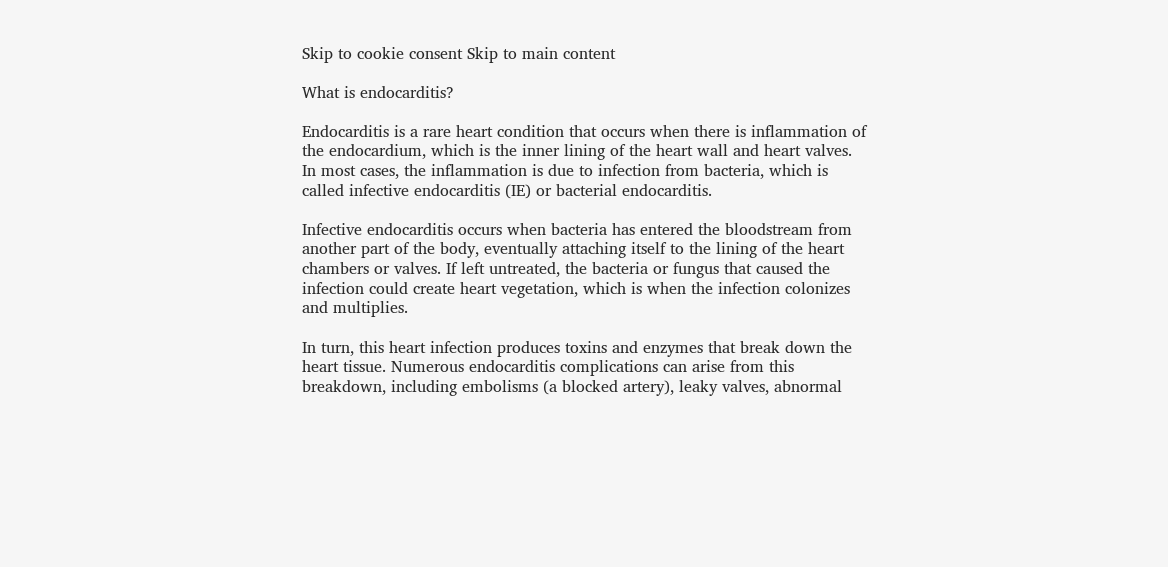Skip to cookie consent Skip to main content

What is endocarditis?

Endocarditis is a rare heart condition that occurs when there is inflammation of the endocardium, which is the inner lining of the heart wall and heart valves. In most cases, the inflammation is due to infection from bacteria, which is called infective endocarditis (IE) or bacterial endocarditis.

Infective endocarditis occurs when bacteria has entered the bloodstream from another part of the body, eventually attaching itself to the lining of the heart chambers or valves. If left untreated, the bacteria or fungus that caused the infection could create heart vegetation, which is when the infection colonizes and multiplies.

In turn, this heart infection produces toxins and enzymes that break down the heart tissue. Numerous endocarditis complications can arise from this breakdown, including embolisms (a blocked artery), leaky valves, abnormal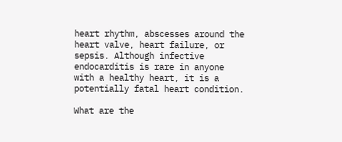heart rhythm, abscesses around the heart valve, heart failure, or sepsis. Although infective endocarditis is rare in anyone with a healthy heart, it is a potentially fatal heart condition.

What are the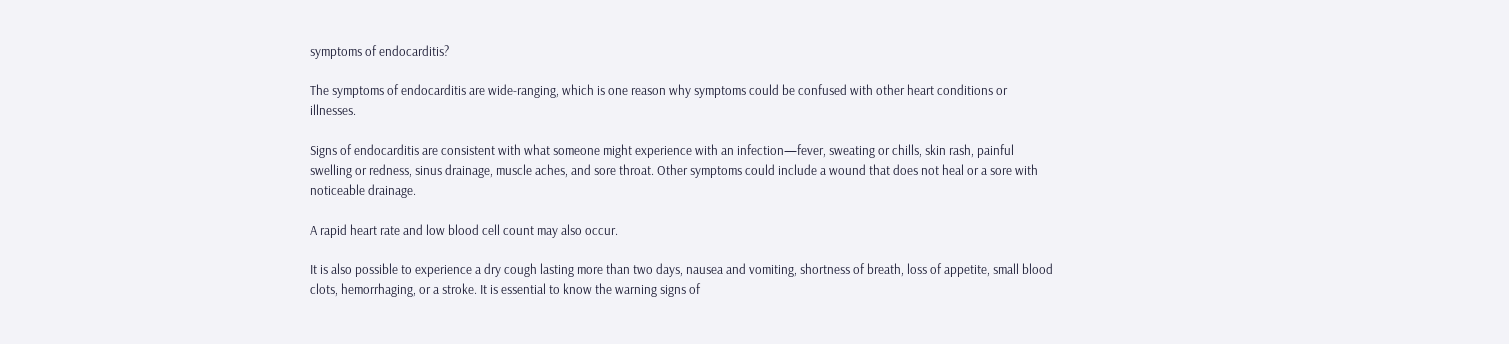symptoms of endocarditis?

The symptoms of endocarditis are wide-ranging, which is one reason why symptoms could be confused with other heart conditions or illnesses.

Signs of endocarditis are consistent with what someone might experience with an infection—fever, sweating or chills, skin rash, painful swelling or redness, sinus drainage, muscle aches, and sore throat. Other symptoms could include a wound that does not heal or a sore with noticeable drainage.

A rapid heart rate and low blood cell count may also occur.

It is also possible to experience a dry cough lasting more than two days, nausea and vomiting, shortness of breath, loss of appetite, small blood clots, hemorrhaging, or a stroke. It is essential to know the warning signs of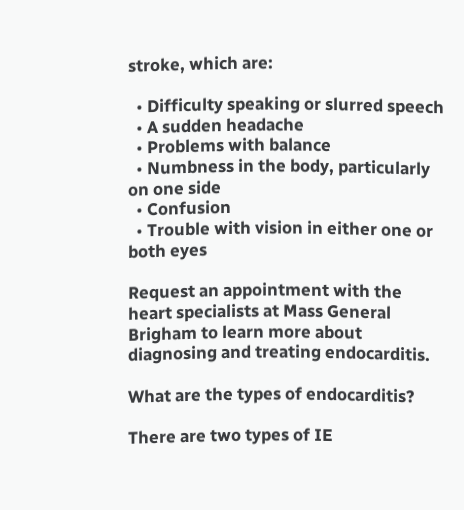stroke, which are:

  • Difficulty speaking or slurred speech
  • A sudden headache
  • Problems with balance
  • Numbness in the body, particularly on one side
  • Confusion
  • Trouble with vision in either one or both eyes

Request an appointment with the heart specialists at Mass General Brigham to learn more about diagnosing and treating endocarditis.

What are the types of endocarditis?

There are two types of IE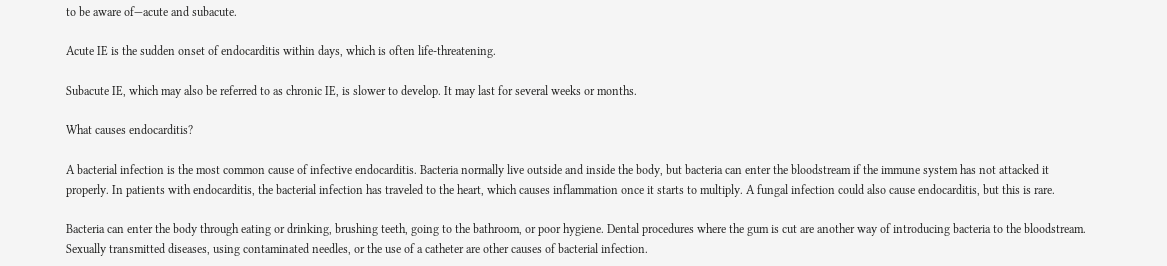to be aware of—acute and subacute.

Acute IE is the sudden onset of endocarditis within days, which is often life-threatening.

Subacute IE, which may also be referred to as chronic IE, is slower to develop. It may last for several weeks or months.

What causes endocarditis?

A bacterial infection is the most common cause of infective endocarditis. Bacteria normally live outside and inside the body, but bacteria can enter the bloodstream if the immune system has not attacked it properly. In patients with endocarditis, the bacterial infection has traveled to the heart, which causes inflammation once it starts to multiply. A fungal infection could also cause endocarditis, but this is rare.

Bacteria can enter the body through eating or drinking, brushing teeth, going to the bathroom, or poor hygiene. Dental procedures where the gum is cut are another way of introducing bacteria to the bloodstream. Sexually transmitted diseases, using contaminated needles, or the use of a catheter are other causes of bacterial infection.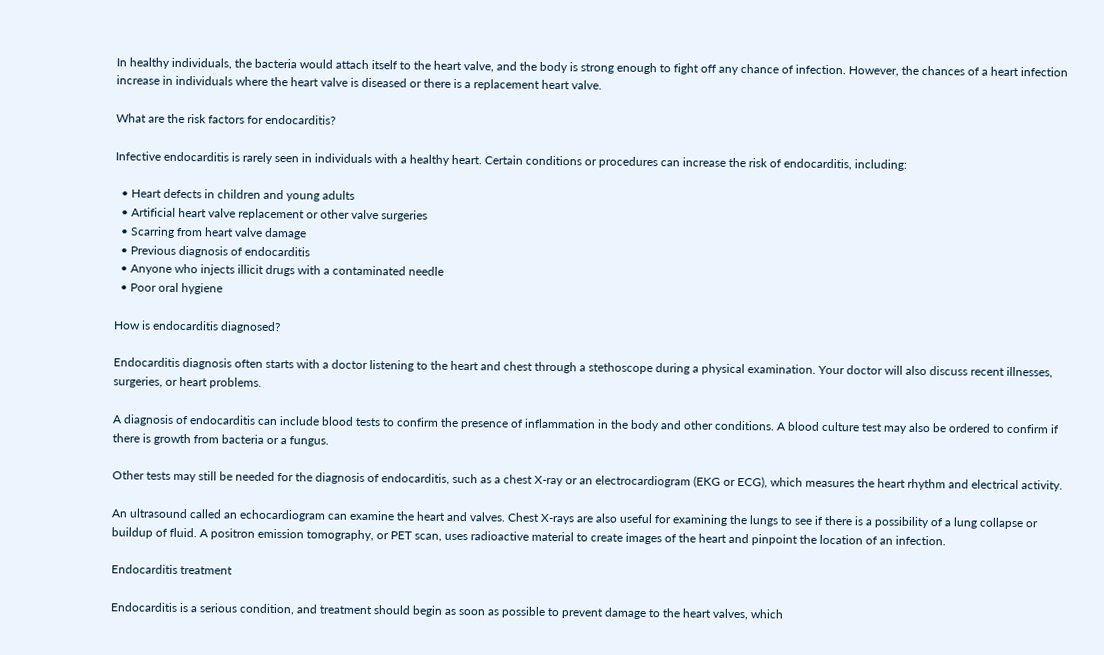In healthy individuals, the bacteria would attach itself to the heart valve, and the body is strong enough to fight off any chance of infection. However, the chances of a heart infection increase in individuals where the heart valve is diseased or there is a replacement heart valve.

What are the risk factors for endocarditis?

Infective endocarditis is rarely seen in individuals with a healthy heart. Certain conditions or procedures can increase the risk of endocarditis, including:

  • Heart defects in children and young adults
  • Artificial heart valve replacement or other valve surgeries
  • Scarring from heart valve damage
  • Previous diagnosis of endocarditis
  • Anyone who injects illicit drugs with a contaminated needle
  • Poor oral hygiene

How is endocarditis diagnosed?

Endocarditis diagnosis often starts with a doctor listening to the heart and chest through a stethoscope during a physical examination. Your doctor will also discuss recent illnesses, surgeries, or heart problems.

A diagnosis of endocarditis can include blood tests to confirm the presence of inflammation in the body and other conditions. A blood culture test may also be ordered to confirm if there is growth from bacteria or a fungus.

Other tests may still be needed for the diagnosis of endocarditis, such as a chest X-ray or an electrocardiogram (EKG or ECG), which measures the heart rhythm and electrical activity.

An ultrasound called an echocardiogram can examine the heart and valves. Chest X-rays are also useful for examining the lungs to see if there is a possibility of a lung collapse or buildup of fluid. A positron emission tomography, or PET scan, uses radioactive material to create images of the heart and pinpoint the location of an infection.

Endocarditis treatment

Endocarditis is a serious condition, and treatment should begin as soon as possible to prevent damage to the heart valves, which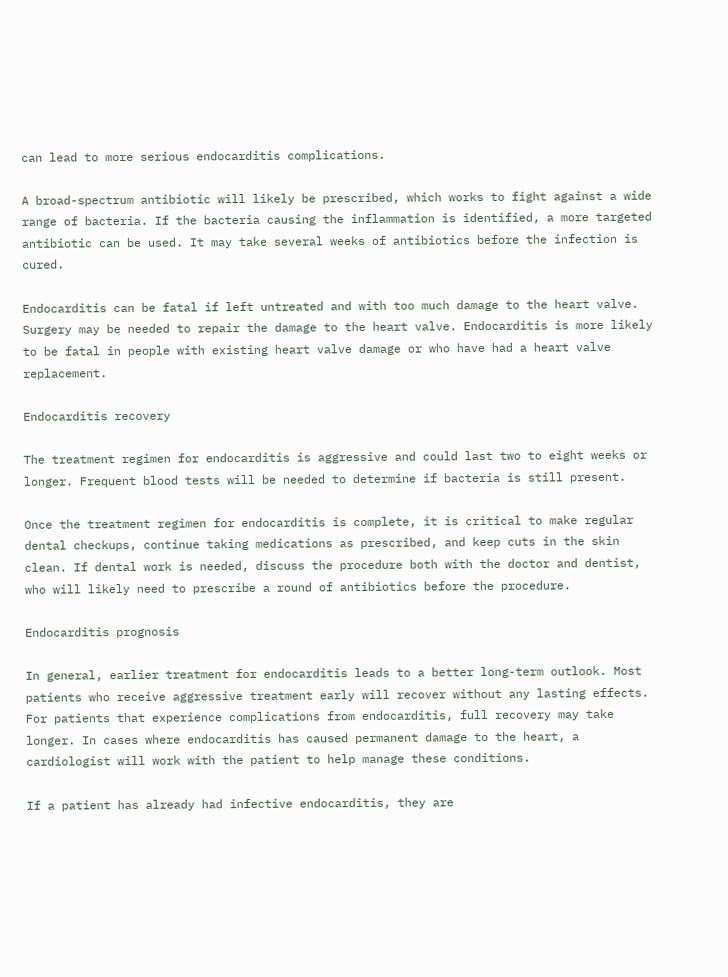can lead to more serious endocarditis complications.

A broad-spectrum antibiotic will likely be prescribed, which works to fight against a wide range of bacteria. If the bacteria causing the inflammation is identified, a more targeted antibiotic can be used. It may take several weeks of antibiotics before the infection is cured.

Endocarditis can be fatal if left untreated and with too much damage to the heart valve. Surgery may be needed to repair the damage to the heart valve. Endocarditis is more likely to be fatal in people with existing heart valve damage or who have had a heart valve replacement.

Endocarditis recovery

The treatment regimen for endocarditis is aggressive and could last two to eight weeks or longer. Frequent blood tests will be needed to determine if bacteria is still present.

Once the treatment regimen for endocarditis is complete, it is critical to make regular dental checkups, continue taking medications as prescribed, and keep cuts in the skin clean. If dental work is needed, discuss the procedure both with the doctor and dentist, who will likely need to prescribe a round of antibiotics before the procedure.

Endocarditis prognosis

In general, earlier treatment for endocarditis leads to a better long-term outlook. Most patients who receive aggressive treatment early will recover without any lasting effects. For patients that experience complications from endocarditis, full recovery may take longer. In cases where endocarditis has caused permanent damage to the heart, a cardiologist will work with the patient to help manage these conditions.

If a patient has already had infective endocarditis, they are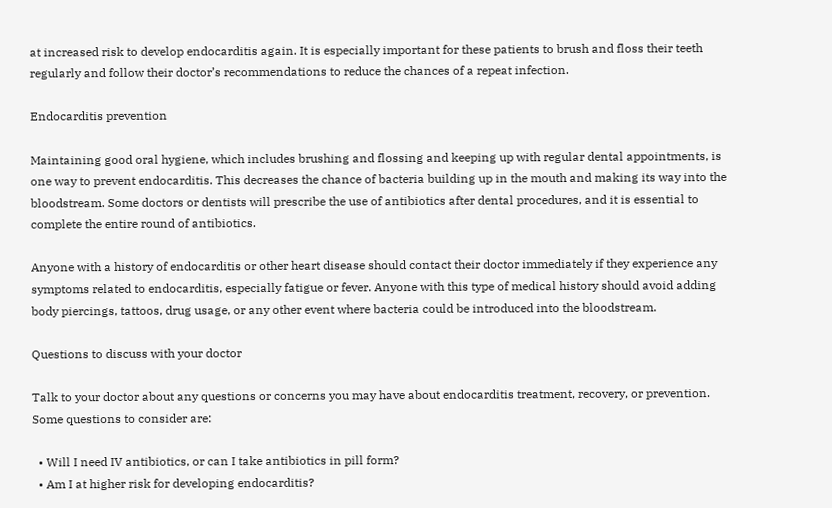at increased risk to develop endocarditis again. It is especially important for these patients to brush and floss their teeth regularly and follow their doctor’s recommendations to reduce the chances of a repeat infection.

Endocarditis prevention

Maintaining good oral hygiene, which includes brushing and flossing and keeping up with regular dental appointments, is one way to prevent endocarditis. This decreases the chance of bacteria building up in the mouth and making its way into the bloodstream. Some doctors or dentists will prescribe the use of antibiotics after dental procedures, and it is essential to complete the entire round of antibiotics.

Anyone with a history of endocarditis or other heart disease should contact their doctor immediately if they experience any symptoms related to endocarditis, especially fatigue or fever. Anyone with this type of medical history should avoid adding body piercings, tattoos, drug usage, or any other event where bacteria could be introduced into the bloodstream.

Questions to discuss with your doctor

Talk to your doctor about any questions or concerns you may have about endocarditis treatment, recovery, or prevention. Some questions to consider are:

  • Will I need IV antibiotics, or can I take antibiotics in pill form?
  • Am I at higher risk for developing endocarditis?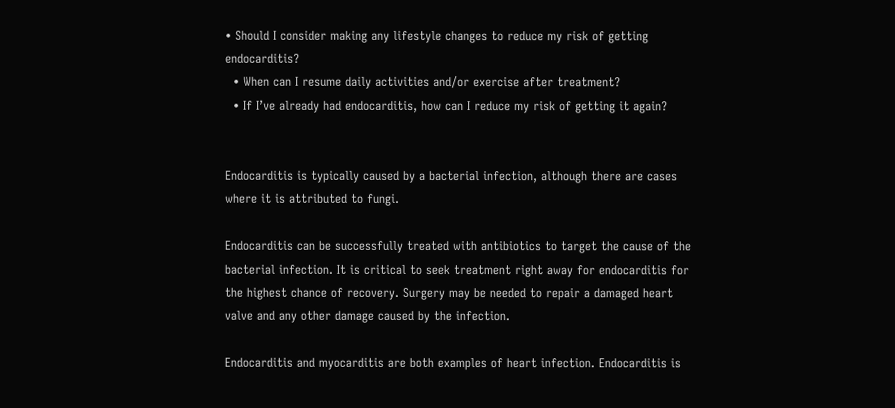• Should I consider making any lifestyle changes to reduce my risk of getting endocarditis?
  • When can I resume daily activities and/or exercise after treatment?
  • If I’ve already had endocarditis, how can I reduce my risk of getting it again?


Endocarditis is typically caused by a bacterial infection, although there are cases where it is attributed to fungi.

Endocarditis can be successfully treated with antibiotics to target the cause of the bacterial infection. It is critical to seek treatment right away for endocarditis for the highest chance of recovery. Surgery may be needed to repair a damaged heart valve and any other damage caused by the infection.

Endocarditis and myocarditis are both examples of heart infection. Endocarditis is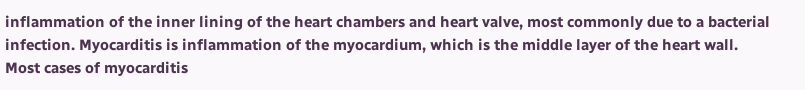inflammation of the inner lining of the heart chambers and heart valve, most commonly due to a bacterial infection. Myocarditis is inflammation of the myocardium, which is the middle layer of the heart wall. Most cases of myocarditis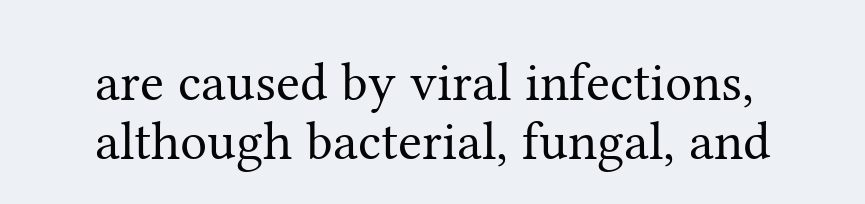are caused by viral infections, although bacterial, fungal, and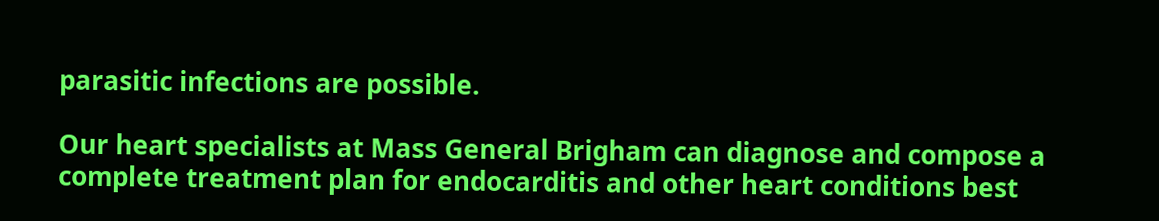parasitic infections are possible.

Our heart specialists at Mass General Brigham can diagnose and compose a complete treatment plan for endocarditis and other heart conditions best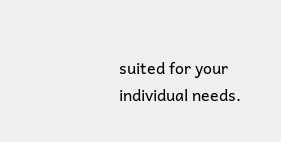suited for your individual needs.